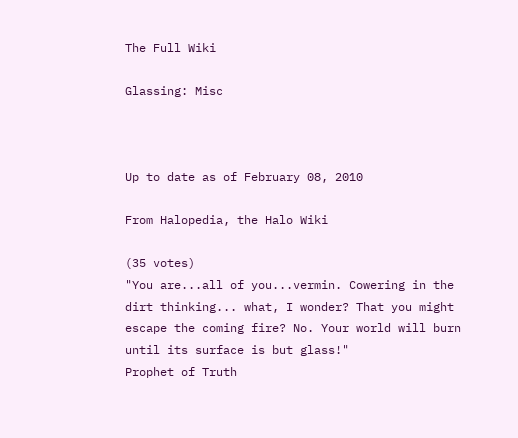The Full Wiki

Glassing: Misc



Up to date as of February 08, 2010

From Halopedia, the Halo Wiki

(35 votes)
"You are...all of you...vermin. Cowering in the dirt thinking... what, I wonder? That you might escape the coming fire? No. Your world will burn until its surface is but glass!"
Prophet of Truth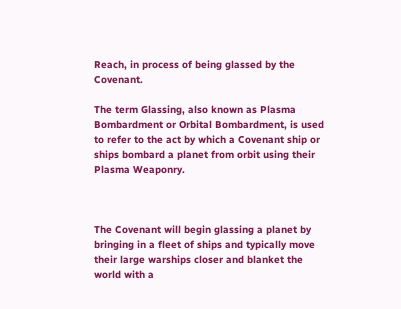Reach, in process of being glassed by the Covenant.

The term Glassing, also known as Plasma Bombardment or Orbital Bombardment, is used to refer to the act by which a Covenant ship or ships bombard a planet from orbit using their Plasma Weaponry.



The Covenant will begin glassing a planet by bringing in a fleet of ships and typically move their large warships closer and blanket the world with a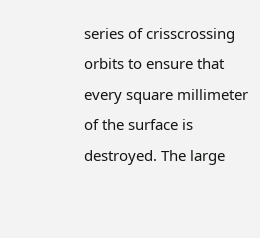series of crisscrossing orbits to ensure that every square millimeter of the surface is destroyed. The large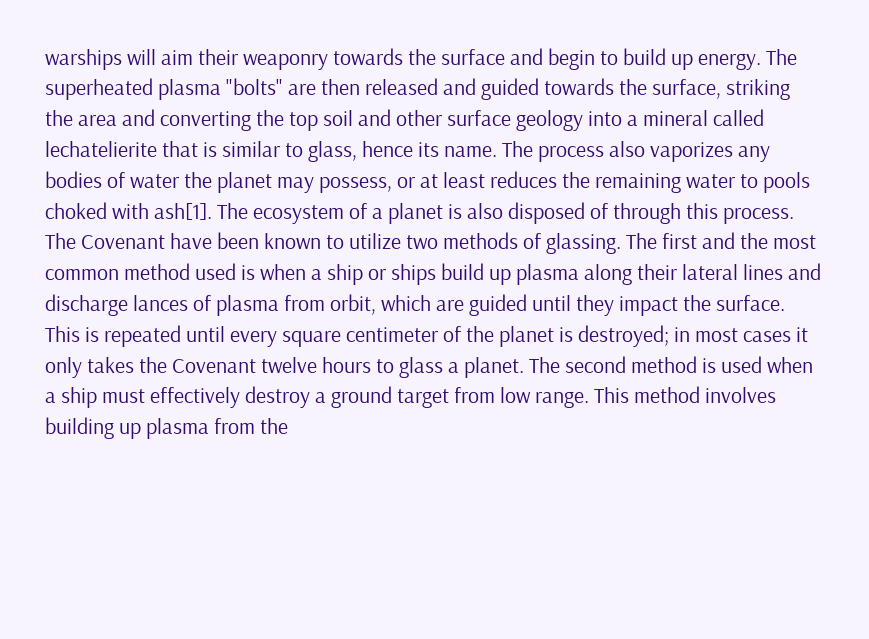warships will aim their weaponry towards the surface and begin to build up energy. The superheated plasma "bolts" are then released and guided towards the surface, striking the area and converting the top soil and other surface geology into a mineral called lechatelierite that is similar to glass, hence its name. The process also vaporizes any bodies of water the planet may possess, or at least reduces the remaining water to pools choked with ash[1]. The ecosystem of a planet is also disposed of through this process. The Covenant have been known to utilize two methods of glassing. The first and the most common method used is when a ship or ships build up plasma along their lateral lines and discharge lances of plasma from orbit, which are guided until they impact the surface. This is repeated until every square centimeter of the planet is destroyed; in most cases it only takes the Covenant twelve hours to glass a planet. The second method is used when a ship must effectively destroy a ground target from low range. This method involves building up plasma from the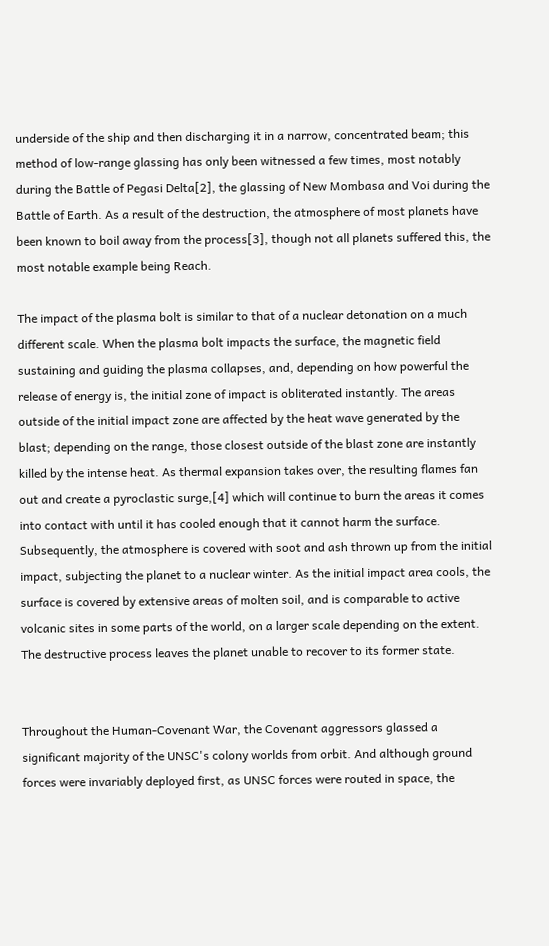underside of the ship and then discharging it in a narrow, concentrated beam; this method of low-range glassing has only been witnessed a few times, most notably during the Battle of Pegasi Delta[2], the glassing of New Mombasa and Voi during the Battle of Earth. As a result of the destruction, the atmosphere of most planets have been known to boil away from the process[3], though not all planets suffered this, the most notable example being Reach.

The impact of the plasma bolt is similar to that of a nuclear detonation on a much different scale. When the plasma bolt impacts the surface, the magnetic field sustaining and guiding the plasma collapses, and, depending on how powerful the release of energy is, the initial zone of impact is obliterated instantly. The areas outside of the initial impact zone are affected by the heat wave generated by the blast; depending on the range, those closest outside of the blast zone are instantly killed by the intense heat. As thermal expansion takes over, the resulting flames fan out and create a pyroclastic surge,[4] which will continue to burn the areas it comes into contact with until it has cooled enough that it cannot harm the surface. Subsequently, the atmosphere is covered with soot and ash thrown up from the initial impact, subjecting the planet to a nuclear winter. As the initial impact area cools, the surface is covered by extensive areas of molten soil, and is comparable to active volcanic sites in some parts of the world, on a larger scale depending on the extent. The destructive process leaves the planet unable to recover to its former state.


Throughout the Human-Covenant War, the Covenant aggressors glassed a significant majority of the UNSC's colony worlds from orbit. And although ground forces were invariably deployed first, as UNSC forces were routed in space, the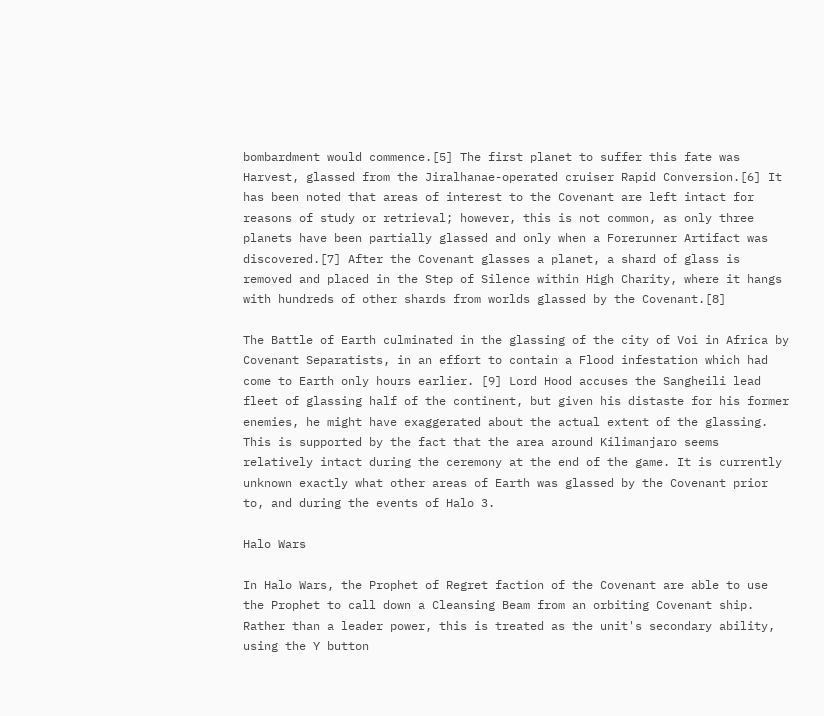bombardment would commence.[5] The first planet to suffer this fate was Harvest, glassed from the Jiralhanae-operated cruiser Rapid Conversion.[6] It has been noted that areas of interest to the Covenant are left intact for reasons of study or retrieval; however, this is not common, as only three planets have been partially glassed and only when a Forerunner Artifact was discovered.[7] After the Covenant glasses a planet, a shard of glass is removed and placed in the Step of Silence within High Charity, where it hangs with hundreds of other shards from worlds glassed by the Covenant.[8]

The Battle of Earth culminated in the glassing of the city of Voi in Africa by Covenant Separatists, in an effort to contain a Flood infestation which had come to Earth only hours earlier. [9] Lord Hood accuses the Sangheili lead fleet of glassing half of the continent, but given his distaste for his former enemies, he might have exaggerated about the actual extent of the glassing. This is supported by the fact that the area around Kilimanjaro seems relatively intact during the ceremony at the end of the game. It is currently unknown exactly what other areas of Earth was glassed by the Covenant prior to, and during the events of Halo 3.

Halo Wars

In Halo Wars, the Prophet of Regret faction of the Covenant are able to use the Prophet to call down a Cleansing Beam from an orbiting Covenant ship. Rather than a leader power, this is treated as the unit's secondary ability, using the Y button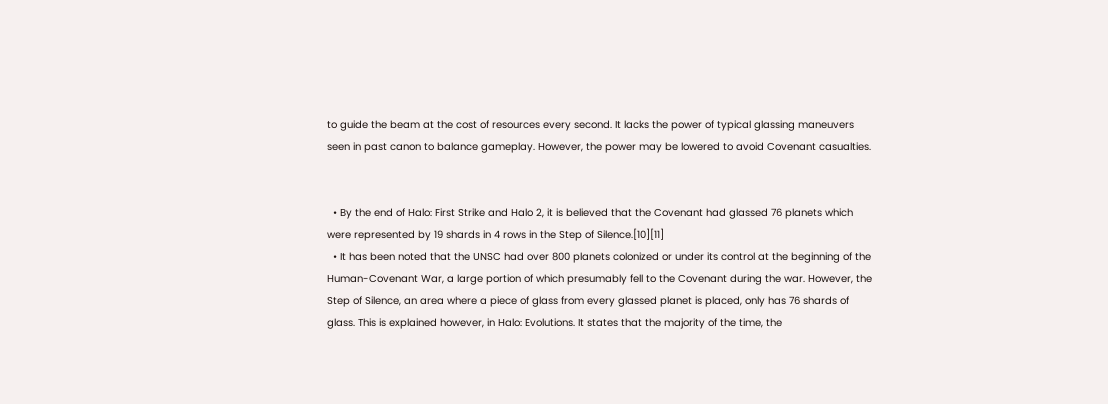to guide the beam at the cost of resources every second. It lacks the power of typical glassing maneuvers seen in past canon to balance gameplay. However, the power may be lowered to avoid Covenant casualties.


  • By the end of Halo: First Strike and Halo 2, it is believed that the Covenant had glassed 76 planets which were represented by 19 shards in 4 rows in the Step of Silence.[10][11]
  • It has been noted that the UNSC had over 800 planets colonized or under its control at the beginning of the Human-Covenant War, a large portion of which presumably fell to the Covenant during the war. However, the Step of Silence, an area where a piece of glass from every glassed planet is placed, only has 76 shards of glass. This is explained however, in Halo: Evolutions. It states that the majority of the time, the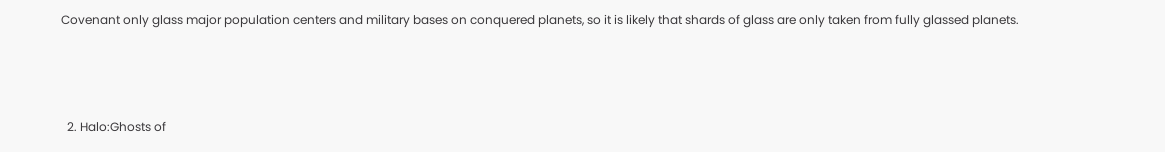Covenant only glass major population centers and military bases on conquered planets, so it is likely that shards of glass are only taken from fully glassed planets.



  2. Halo:Ghosts of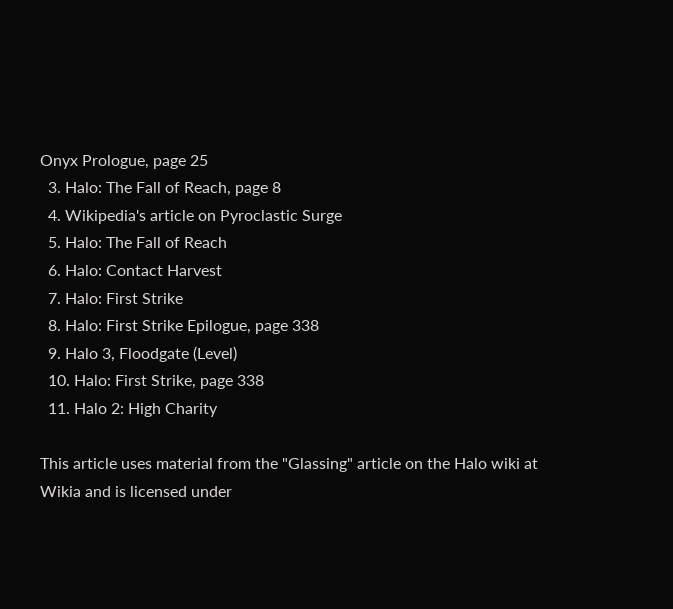Onyx Prologue, page 25
  3. Halo: The Fall of Reach, page 8
  4. Wikipedia's article on Pyroclastic Surge
  5. Halo: The Fall of Reach
  6. Halo: Contact Harvest
  7. Halo: First Strike
  8. Halo: First Strike Epilogue, page 338
  9. Halo 3, Floodgate (Level)
  10. Halo: First Strike, page 338
  11. Halo 2: High Charity

This article uses material from the "Glassing" article on the Halo wiki at Wikia and is licensed under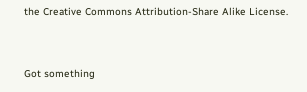the Creative Commons Attribution-Share Alike License.


Got something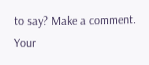to say? Make a comment.
Your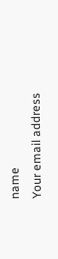name
Your email address